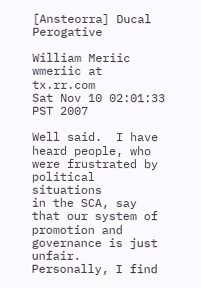[Ansteorra] Ducal Perogative

William Meriic wmeriic at tx.rr.com
Sat Nov 10 02:01:33 PST 2007

Well said.  I have heard people, who were frustrated by political situations
in the SCA, say that our system of promotion and governance is just unfair.
Personally, I find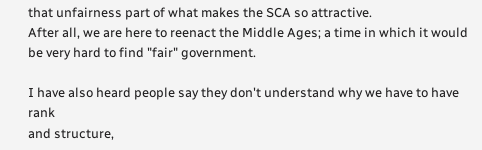that unfairness part of what makes the SCA so attractive.
After all, we are here to reenact the Middle Ages; a time in which it would
be very hard to find "fair" government.

I have also heard people say they don't understand why we have to have rank
and structure,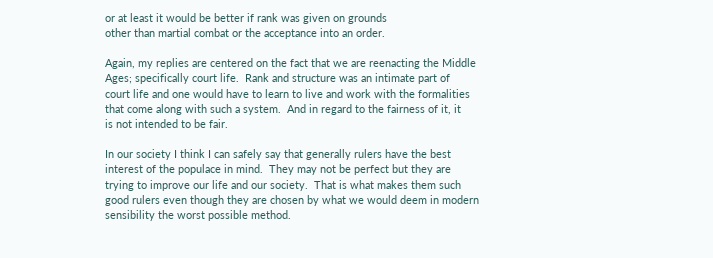or at least it would be better if rank was given on grounds
other than martial combat or the acceptance into an order.

Again, my replies are centered on the fact that we are reenacting the Middle
Ages; specifically court life.  Rank and structure was an intimate part of
court life and one would have to learn to live and work with the formalities
that come along with such a system.  And in regard to the fairness of it, it
is not intended to be fair.

In our society I think I can safely say that generally rulers have the best
interest of the populace in mind.  They may not be perfect but they are
trying to improve our life and our society.  That is what makes them such
good rulers even though they are chosen by what we would deem in modern
sensibility the worst possible method.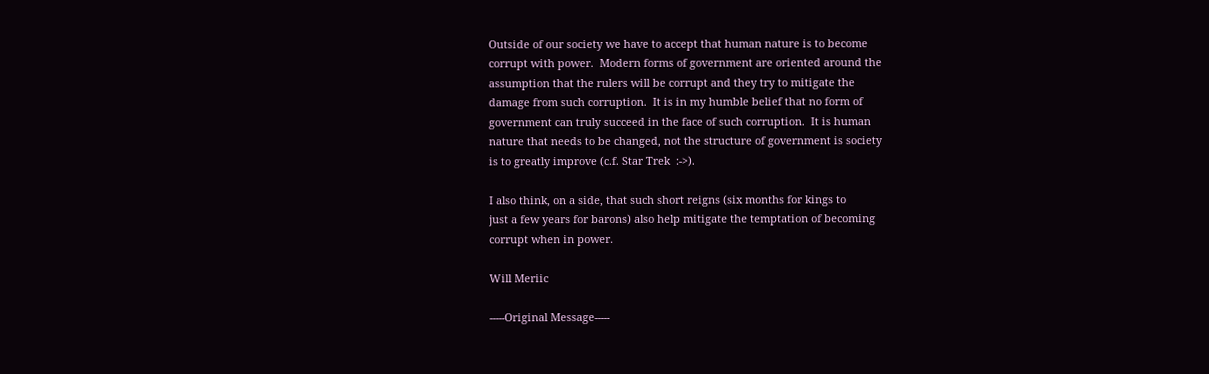Outside of our society we have to accept that human nature is to become
corrupt with power.  Modern forms of government are oriented around the
assumption that the rulers will be corrupt and they try to mitigate the
damage from such corruption.  It is in my humble belief that no form of
government can truly succeed in the face of such corruption.  It is human
nature that needs to be changed, not the structure of government is society
is to greatly improve (c.f. Star Trek  :->).

I also think, on a side, that such short reigns (six months for kings to
just a few years for barons) also help mitigate the temptation of becoming
corrupt when in power.

Will Meriic

-----Original Message-----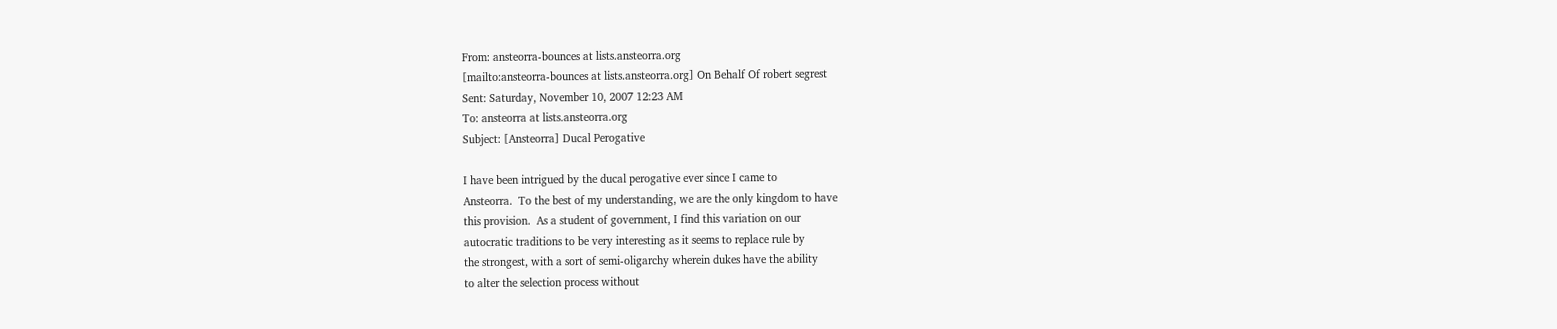From: ansteorra-bounces at lists.ansteorra.org
[mailto:ansteorra-bounces at lists.ansteorra.org] On Behalf Of robert segrest
Sent: Saturday, November 10, 2007 12:23 AM
To: ansteorra at lists.ansteorra.org
Subject: [Ansteorra] Ducal Perogative

I have been intrigued by the ducal perogative ever since I came to
Ansteorra.  To the best of my understanding, we are the only kingdom to have
this provision.  As a student of government, I find this variation on our
autocratic traditions to be very interesting as it seems to replace rule by
the strongest, with a sort of semi-oligarchy wherein dukes have the ability
to alter the selection process without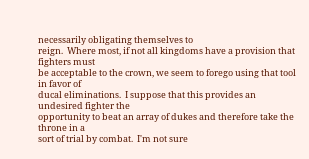necessarily obligating themselves to
reign.  Where most, if not all kingdoms have a provision that fighters must
be acceptable to the crown, we seem to forego using that tool in favor of
ducal eliminations.  I suppose that this provides an undesired fighter the
opportunity to beat an array of dukes and therefore take the throne in a
sort of trial by combat.  I'm not sure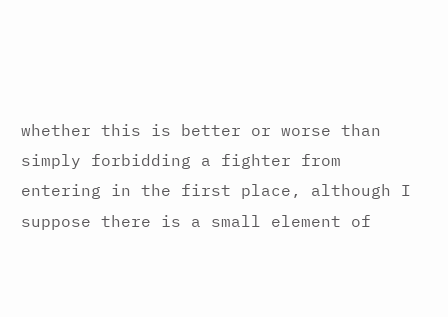whether this is better or worse than
simply forbidding a fighter from entering in the first place, although I
suppose there is a small element of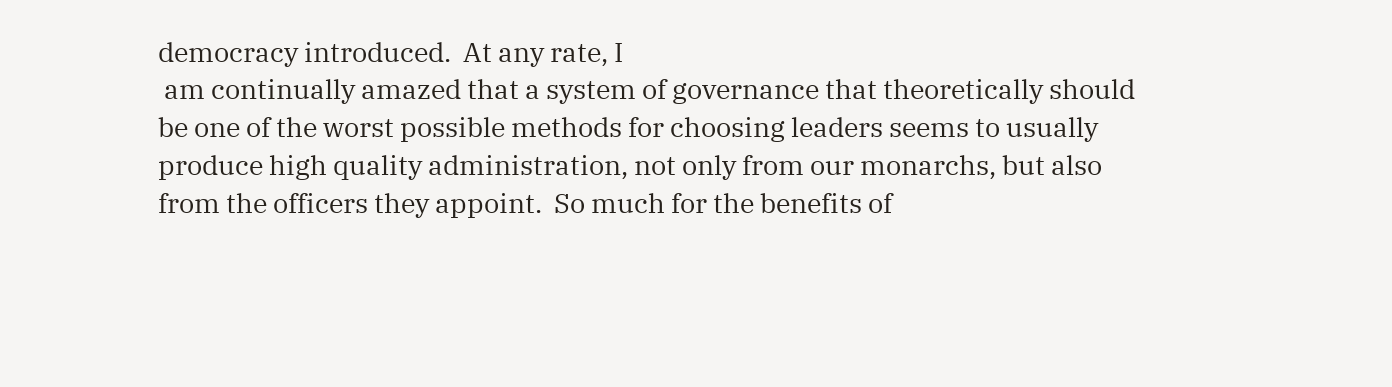democracy introduced.  At any rate, I
 am continually amazed that a system of governance that theoretically should
be one of the worst possible methods for choosing leaders seems to usually
produce high quality administration, not only from our monarchs, but also
from the officers they appoint.  So much for the benefits of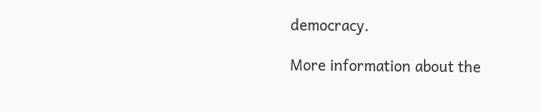democracy.

More information about the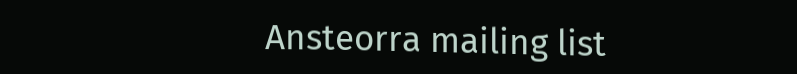Ansteorra mailing list